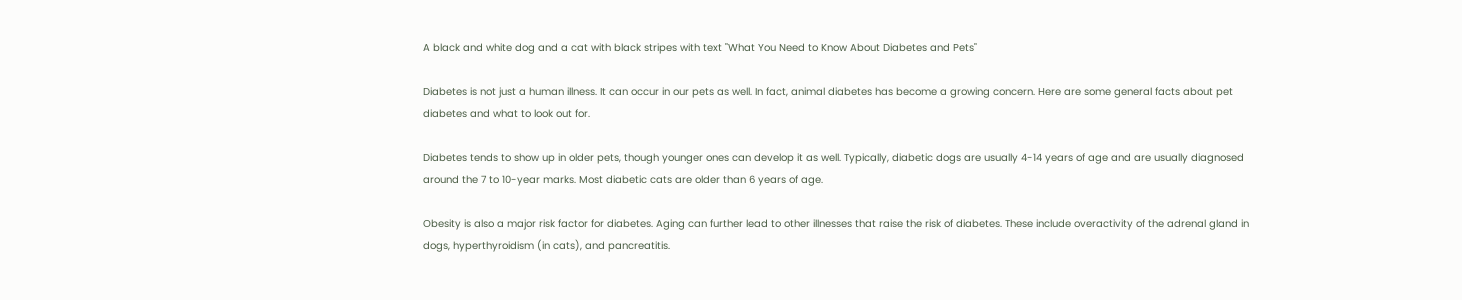A black and white dog and a cat with black stripes with text "What You Need to Know About Diabetes and Pets"

Diabetes is not just a human illness. It can occur in our pets as well. In fact, animal diabetes has become a growing concern. Here are some general facts about pet diabetes and what to look out for.

Diabetes tends to show up in older pets, though younger ones can develop it as well. Typically, diabetic dogs are usually 4-14 years of age and are usually diagnosed around the 7 to 10-year marks. Most diabetic cats are older than 6 years of age.

Obesity is also a major risk factor for diabetes. Aging can further lead to other illnesses that raise the risk of diabetes. These include overactivity of the adrenal gland in dogs, hyperthyroidism (in cats), and pancreatitis.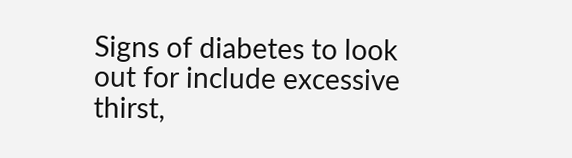Signs of diabetes to look out for include excessive thirst,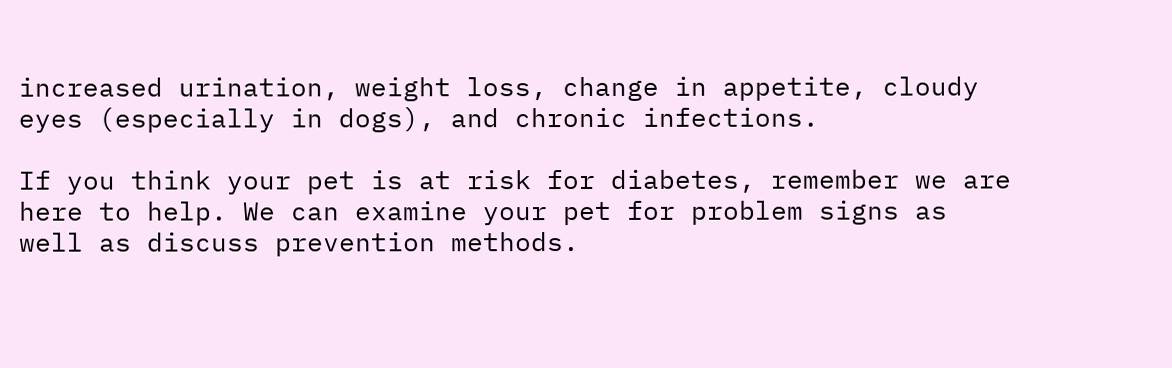increased urination, weight loss, change in appetite, cloudy eyes (especially in dogs), and chronic infections.

If you think your pet is at risk for diabetes, remember we are here to help. We can examine your pet for problem signs as well as discuss prevention methods.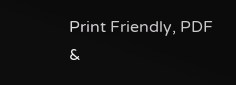Print Friendly, PDF &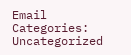Email
Categories: Uncategorized